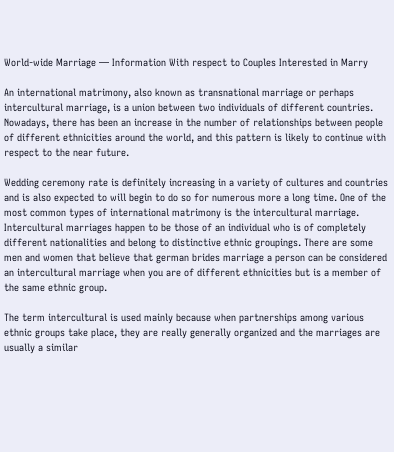World-wide Marriage — Information With respect to Couples Interested in Marry

An international matrimony, also known as transnational marriage or perhaps intercultural marriage, is a union between two individuals of different countries. Nowadays, there has been an increase in the number of relationships between people of different ethnicities around the world, and this pattern is likely to continue with respect to the near future.

Wedding ceremony rate is definitely increasing in a variety of cultures and countries and is also expected to will begin to do so for numerous more a long time. One of the most common types of international matrimony is the intercultural marriage. Intercultural marriages happen to be those of an individual who is of completely different nationalities and belong to distinctive ethnic groupings. There are some men and women that believe that german brides marriage a person can be considered an intercultural marriage when you are of different ethnicities but is a member of the same ethnic group.

The term intercultural is used mainly because when partnerships among various ethnic groups take place, they are really generally organized and the marriages are usually a similar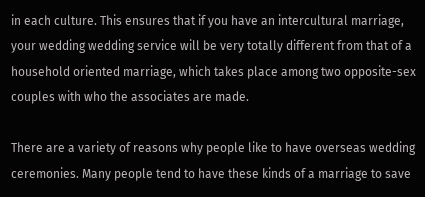in each culture. This ensures that if you have an intercultural marriage, your wedding wedding service will be very totally different from that of a household oriented marriage, which takes place among two opposite-sex couples with who the associates are made.

There are a variety of reasons why people like to have overseas wedding ceremonies. Many people tend to have these kinds of a marriage to save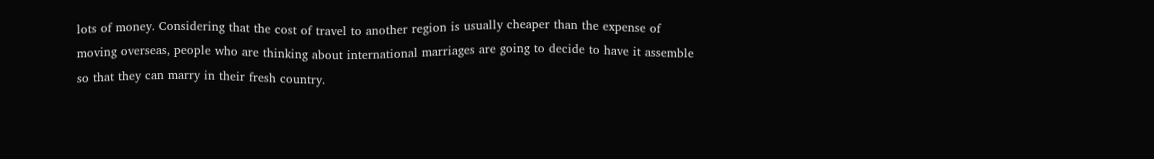lots of money. Considering that the cost of travel to another region is usually cheaper than the expense of moving overseas, people who are thinking about international marriages are going to decide to have it assemble so that they can marry in their fresh country.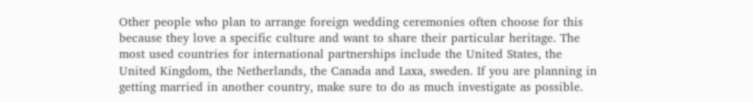Other people who plan to arrange foreign wedding ceremonies often choose for this because they love a specific culture and want to share their particular heritage. The most used countries for international partnerships include the United States, the United Kingdom, the Netherlands, the Canada and Laxa, sweden. If you are planning in getting married in another country, make sure to do as much investigate as possible.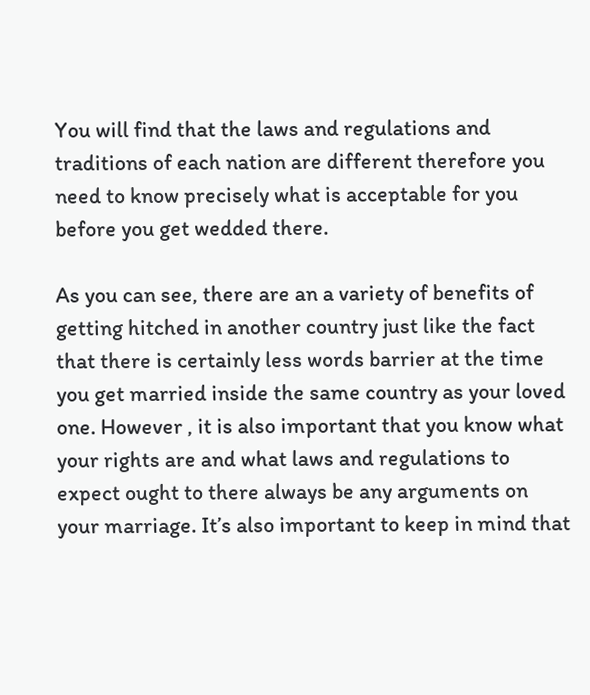You will find that the laws and regulations and traditions of each nation are different therefore you need to know precisely what is acceptable for you before you get wedded there.

As you can see, there are an a variety of benefits of getting hitched in another country just like the fact that there is certainly less words barrier at the time you get married inside the same country as your loved one. However , it is also important that you know what your rights are and what laws and regulations to expect ought to there always be any arguments on your marriage. It’s also important to keep in mind that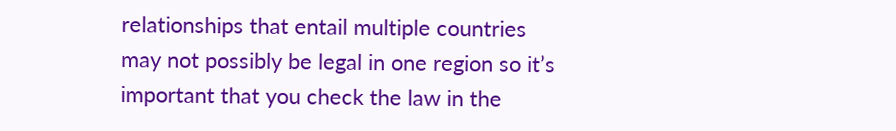relationships that entail multiple countries may not possibly be legal in one region so it’s important that you check the law in the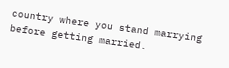country where you stand marrying before getting married.